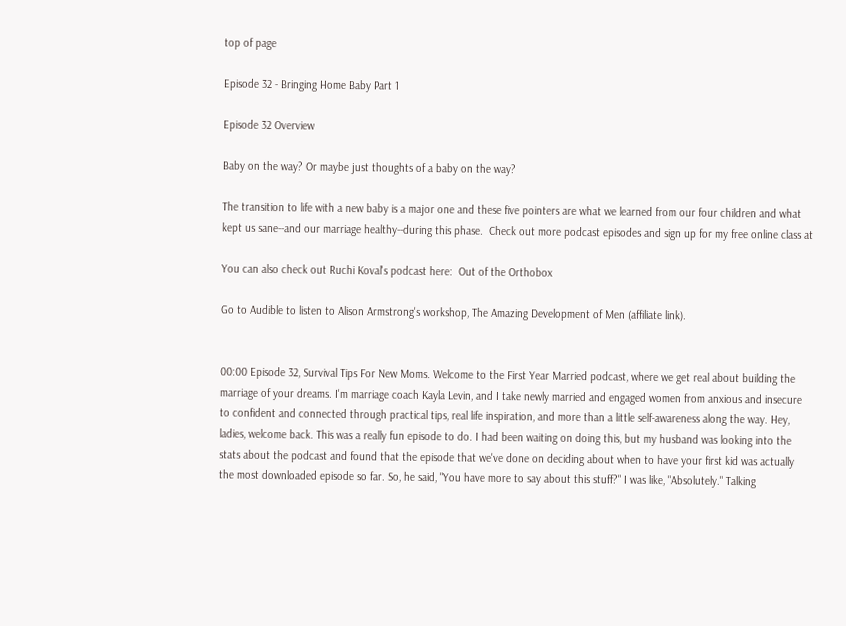top of page

Episode 32 - Bringing Home Baby Part 1

Episode 32 Overview

Baby on the way? Or maybe just thoughts of a baby on the way?

The transition to life with a new baby is a major one and these five pointers are what we learned from our four children and what kept us sane--and our marriage healthy--during this phase.  Check out more podcast episodes and sign up for my free online class at

You can also check out Ruchi Koval's podcast here:  Out of the Orthobox

Go to Audible to listen to Alison Armstrong's workshop, The Amazing Development of Men (affiliate link).


00:00 Episode 32, Survival Tips For New Moms. Welcome to the First Year Married podcast, where we get real about building the marriage of your dreams. I'm marriage coach Kayla Levin, and I take newly married and engaged women from anxious and insecure to confident and connected through practical tips, real life inspiration, and more than a little self-awareness along the way. Hey, ladies, welcome back. This was a really fun episode to do. I had been waiting on doing this, but my husband was looking into the stats about the podcast and found that the episode that we've done on deciding about when to have your first kid was actually the most downloaded episode so far. So, he said, "You have more to say about this stuff?" I was like, "Absolutely." Talking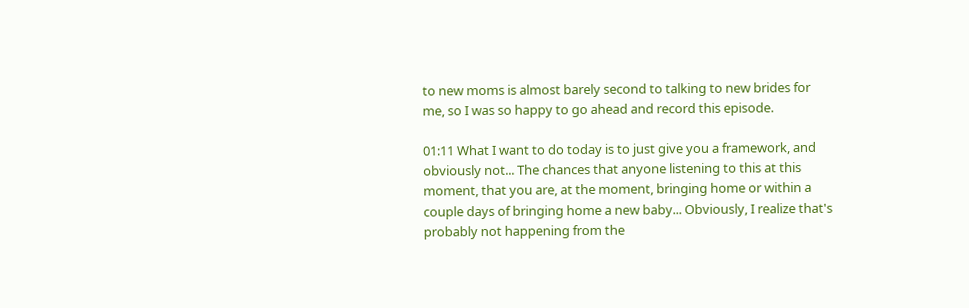to new moms is almost barely second to talking to new brides for me, so I was so happy to go ahead and record this episode.

01:11 What I want to do today is to just give you a framework, and obviously not... The chances that anyone listening to this at this moment, that you are, at the moment, bringing home or within a couple days of bringing home a new baby... Obviously, I realize that's probably not happening from the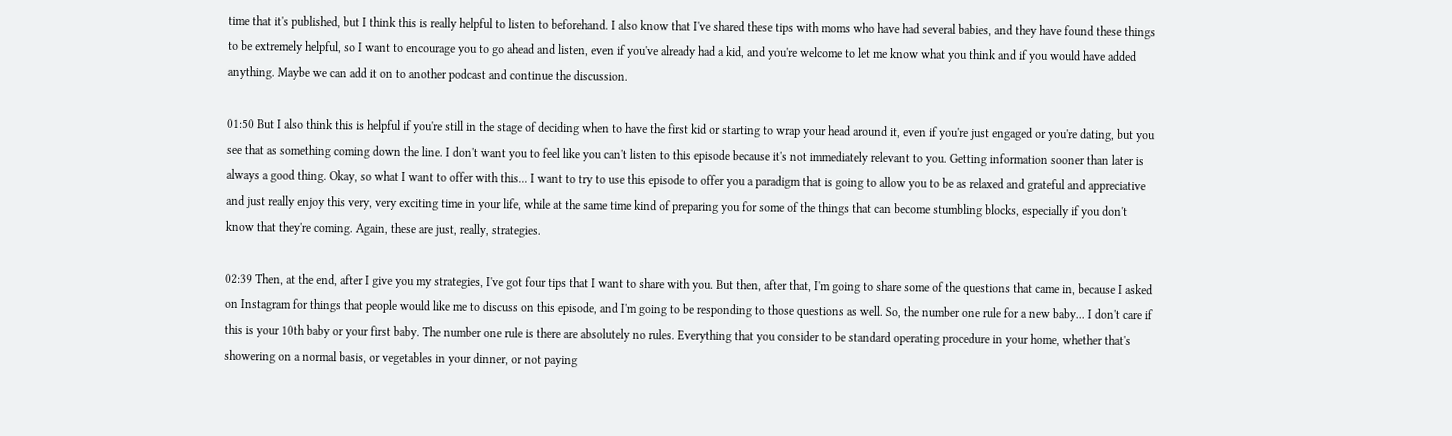time that it's published, but I think this is really helpful to listen to beforehand. I also know that I've shared these tips with moms who have had several babies, and they have found these things to be extremely helpful, so I want to encourage you to go ahead and listen, even if you've already had a kid, and you're welcome to let me know what you think and if you would have added anything. Maybe we can add it on to another podcast and continue the discussion.

01:50 But I also think this is helpful if you're still in the stage of deciding when to have the first kid or starting to wrap your head around it, even if you're just engaged or you're dating, but you see that as something coming down the line. I don't want you to feel like you can't listen to this episode because it's not immediately relevant to you. Getting information sooner than later is always a good thing. Okay, so what I want to offer with this... I want to try to use this episode to offer you a paradigm that is going to allow you to be as relaxed and grateful and appreciative and just really enjoy this very, very exciting time in your life, while at the same time kind of preparing you for some of the things that can become stumbling blocks, especially if you don't know that they're coming. Again, these are just, really, strategies.

02:39 Then, at the end, after I give you my strategies, I've got four tips that I want to share with you. But then, after that, I'm going to share some of the questions that came in, because I asked on Instagram for things that people would like me to discuss on this episode, and I'm going to be responding to those questions as well. So, the number one rule for a new baby... I don't care if this is your 10th baby or your first baby. The number one rule is there are absolutely no rules. Everything that you consider to be standard operating procedure in your home, whether that's showering on a normal basis, or vegetables in your dinner, or not paying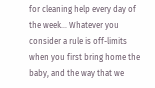for cleaning help every day of the week... Whatever you consider a rule is off-limits when you first bring home the baby, and the way that we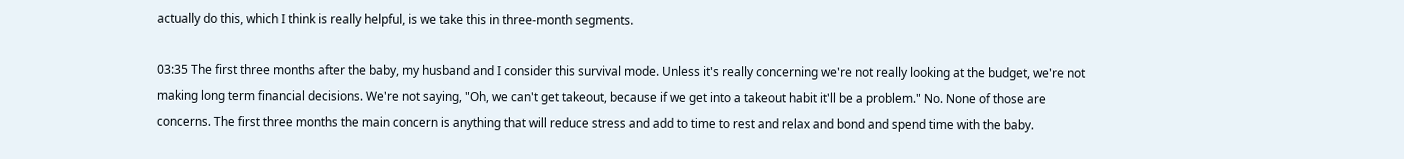actually do this, which I think is really helpful, is we take this in three-month segments.

03:35 The first three months after the baby, my husband and I consider this survival mode. Unless it's really concerning we're not really looking at the budget, we're not making long term financial decisions. We're not saying, "Oh, we can't get takeout, because if we get into a takeout habit it'll be a problem." No. None of those are concerns. The first three months the main concern is anything that will reduce stress and add to time to rest and relax and bond and spend time with the baby.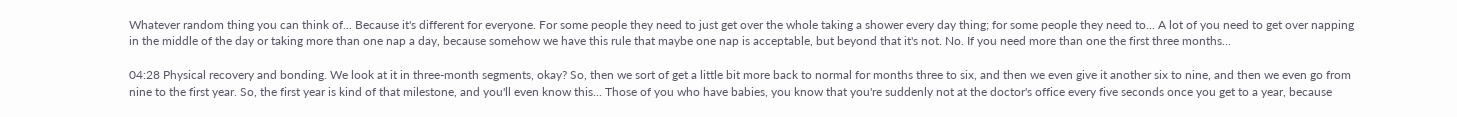Whatever random thing you can think of... Because it's different for everyone. For some people they need to just get over the whole taking a shower every day thing; for some people they need to... A lot of you need to get over napping in the middle of the day or taking more than one nap a day, because somehow we have this rule that maybe one nap is acceptable, but beyond that it's not. No. If you need more than one the first three months...

04:28 Physical recovery and bonding. We look at it in three-month segments, okay? So, then we sort of get a little bit more back to normal for months three to six, and then we even give it another six to nine, and then we even go from nine to the first year. So, the first year is kind of that milestone, and you'll even know this... Those of you who have babies, you know that you're suddenly not at the doctor's office every five seconds once you get to a year, because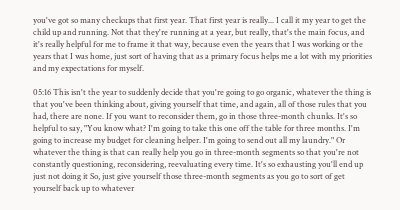you've got so many checkups that first year. That first year is really... I call it my year to get the child up and running. Not that they're running at a year, but really, that's the main focus, and it's really helpful for me to frame it that way, because even the years that I was working or the years that I was home, just sort of having that as a primary focus helps me a lot with my priorities and my expectations for myself.

05:16 This isn't the year to suddenly decide that you're going to go organic, whatever the thing is that you've been thinking about, giving yourself that time, and again, all of those rules that you had, there are none. If you want to reconsider them, go in those three-month chunks. It's so helpful to say, "You know what? I'm going to take this one off the table for three months. I'm going to increase my budget for cleaning helper. I'm going to send out all my laundry." Or whatever the thing is that can really help you go in three-month segments so that you're not constantly questioning, reconsidering, reevaluating every time. It's so exhausting you'll end up just not doing it So, just give yourself those three-month segments as you go to sort of get yourself back up to whatever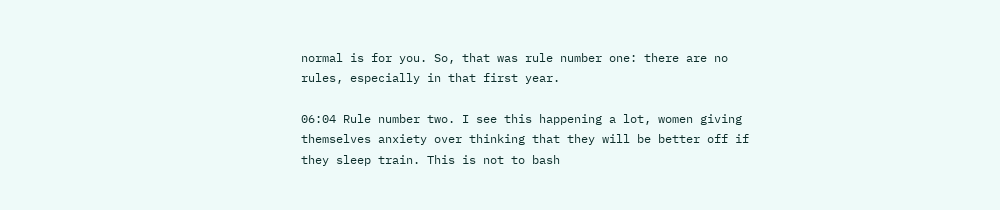normal is for you. So, that was rule number one: there are no rules, especially in that first year.

06:04 Rule number two. I see this happening a lot, women giving themselves anxiety over thinking that they will be better off if they sleep train. This is not to bash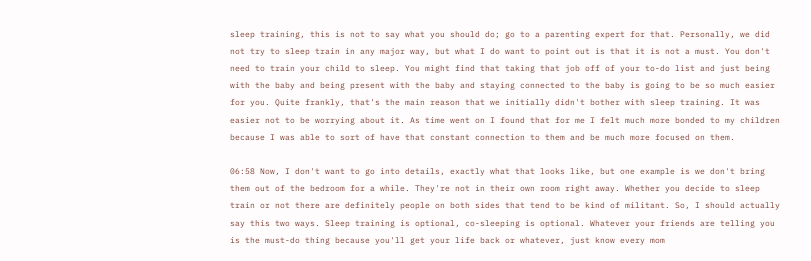sleep training, this is not to say what you should do; go to a parenting expert for that. Personally, we did not try to sleep train in any major way, but what I do want to point out is that it is not a must. You don't need to train your child to sleep. You might find that taking that job off of your to-do list and just being with the baby and being present with the baby and staying connected to the baby is going to be so much easier for you. Quite frankly, that's the main reason that we initially didn't bother with sleep training. It was easier not to be worrying about it. As time went on I found that for me I felt much more bonded to my children because I was able to sort of have that constant connection to them and be much more focused on them.

06:58 Now, I don't want to go into details, exactly what that looks like, but one example is we don't bring them out of the bedroom for a while. They're not in their own room right away. Whether you decide to sleep train or not there are definitely people on both sides that tend to be kind of militant. So, I should actually say this two ways. Sleep training is optional, co-sleeping is optional. Whatever your friends are telling you is the must-do thing because you'll get your life back or whatever, just know every mom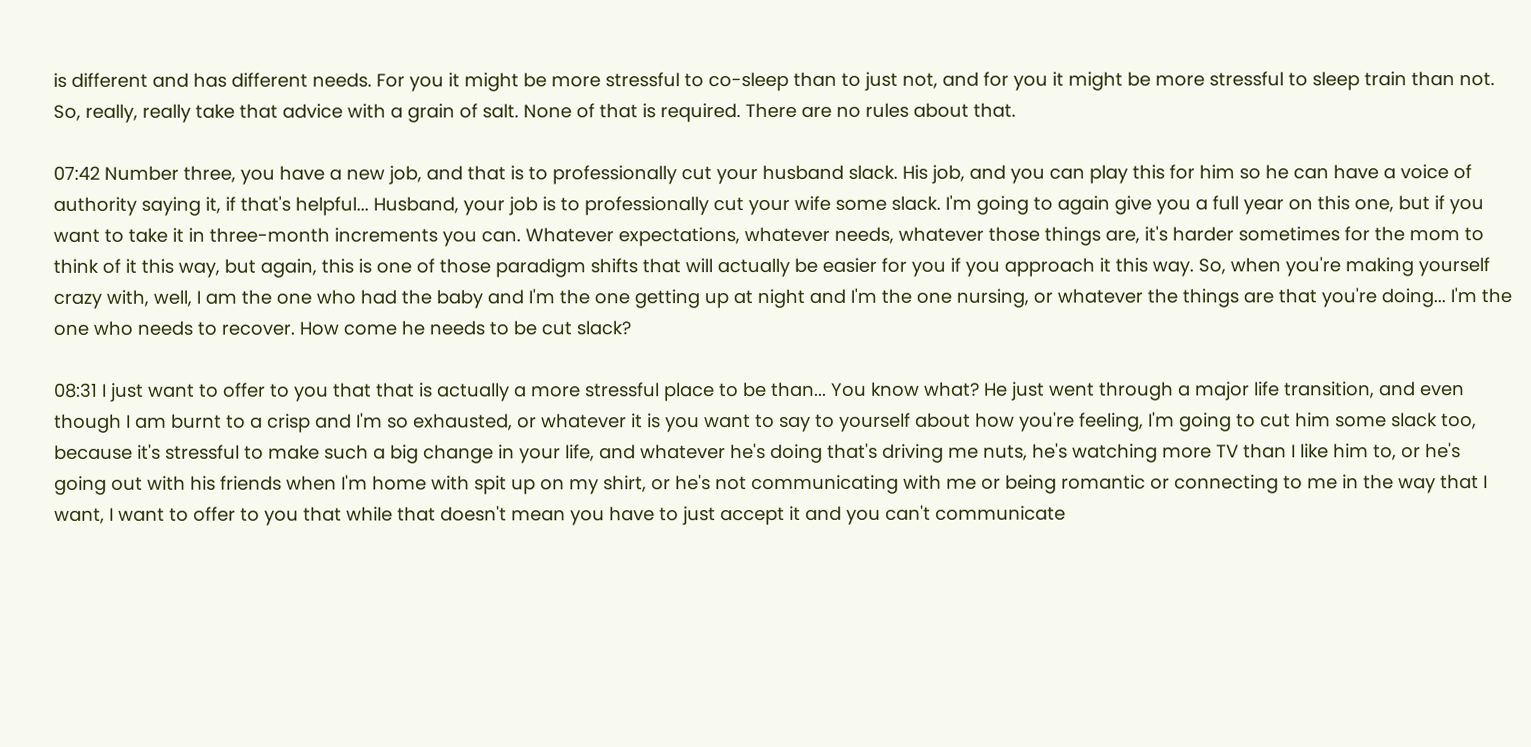is different and has different needs. For you it might be more stressful to co-sleep than to just not, and for you it might be more stressful to sleep train than not. So, really, really take that advice with a grain of salt. None of that is required. There are no rules about that.

07:42 Number three, you have a new job, and that is to professionally cut your husband slack. His job, and you can play this for him so he can have a voice of authority saying it, if that's helpful... Husband, your job is to professionally cut your wife some slack. I'm going to again give you a full year on this one, but if you want to take it in three-month increments you can. Whatever expectations, whatever needs, whatever those things are, it's harder sometimes for the mom to think of it this way, but again, this is one of those paradigm shifts that will actually be easier for you if you approach it this way. So, when you're making yourself crazy with, well, I am the one who had the baby and I'm the one getting up at night and I'm the one nursing, or whatever the things are that you're doing... I'm the one who needs to recover. How come he needs to be cut slack?

08:31 I just want to offer to you that that is actually a more stressful place to be than... You know what? He just went through a major life transition, and even though I am burnt to a crisp and I'm so exhausted, or whatever it is you want to say to yourself about how you're feeling, I'm going to cut him some slack too, because it's stressful to make such a big change in your life, and whatever he's doing that's driving me nuts, he's watching more TV than I like him to, or he's going out with his friends when I'm home with spit up on my shirt, or he's not communicating with me or being romantic or connecting to me in the way that I want, I want to offer to you that while that doesn't mean you have to just accept it and you can't communicate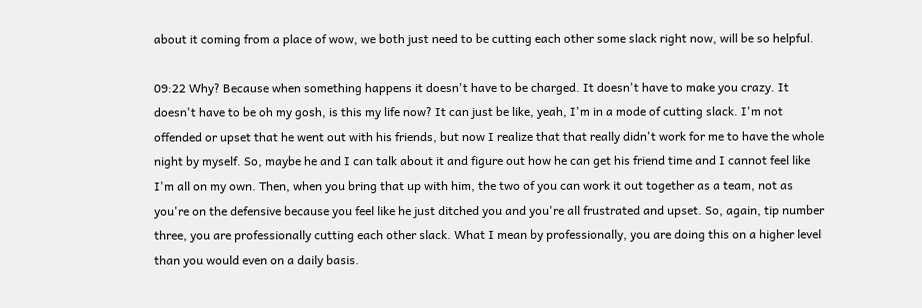about it coming from a place of wow, we both just need to be cutting each other some slack right now, will be so helpful.

09:22 Why? Because when something happens it doesn't have to be charged. It doesn't have to make you crazy. It doesn't have to be oh my gosh, is this my life now? It can just be like, yeah, I'm in a mode of cutting slack. I'm not offended or upset that he went out with his friends, but now I realize that that really didn't work for me to have the whole night by myself. So, maybe he and I can talk about it and figure out how he can get his friend time and I cannot feel like I'm all on my own. Then, when you bring that up with him, the two of you can work it out together as a team, not as you're on the defensive because you feel like he just ditched you and you're all frustrated and upset. So, again, tip number three, you are professionally cutting each other slack. What I mean by professionally, you are doing this on a higher level than you would even on a daily basis.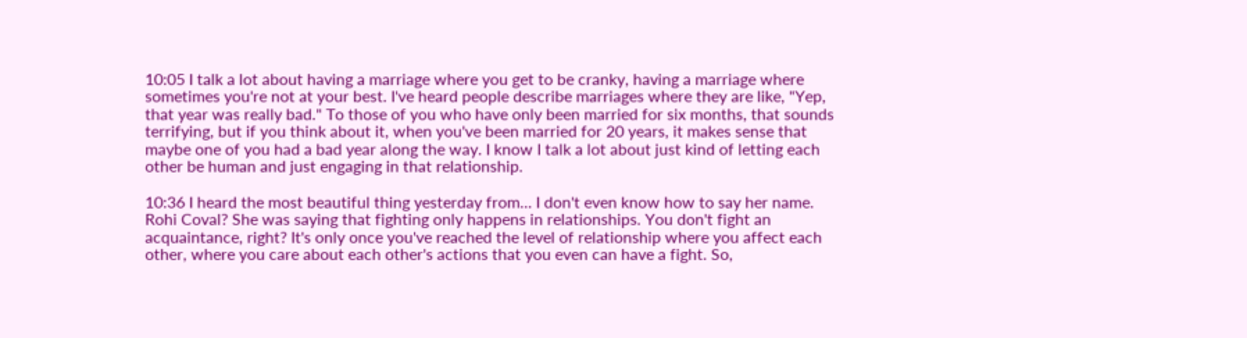10:05 I talk a lot about having a marriage where you get to be cranky, having a marriage where sometimes you're not at your best. I've heard people describe marriages where they are like, "Yep, that year was really bad." To those of you who have only been married for six months, that sounds terrifying, but if you think about it, when you've been married for 20 years, it makes sense that maybe one of you had a bad year along the way. I know I talk a lot about just kind of letting each other be human and just engaging in that relationship.

10:36 I heard the most beautiful thing yesterday from... I don't even know how to say her name. Rohi Coval? She was saying that fighting only happens in relationships. You don't fight an acquaintance, right? It's only once you've reached the level of relationship where you affect each other, where you care about each other's actions that you even can have a fight. So,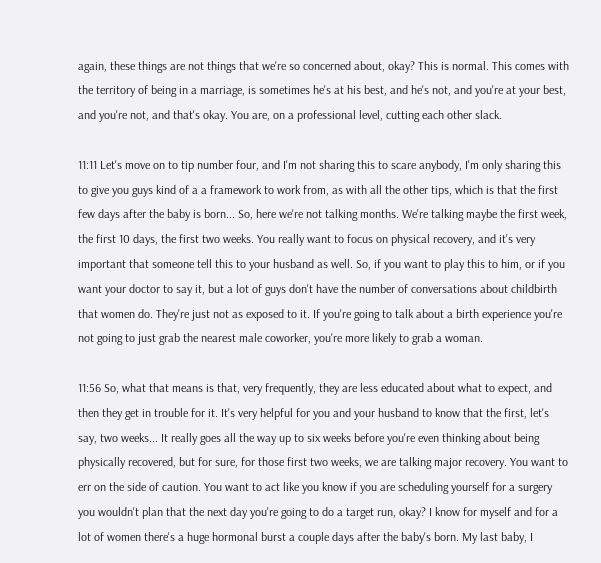again, these things are not things that we're so concerned about, okay? This is normal. This comes with the territory of being in a marriage, is sometimes he's at his best, and he's not, and you're at your best, and you're not, and that's okay. You are, on a professional level, cutting each other slack.

11:11 Let's move on to tip number four, and I'm not sharing this to scare anybody, I'm only sharing this to give you guys kind of a a framework to work from, as with all the other tips, which is that the first few days after the baby is born... So, here we're not talking months. We're talking maybe the first week, the first 10 days, the first two weeks. You really want to focus on physical recovery, and it's very important that someone tell this to your husband as well. So, if you want to play this to him, or if you want your doctor to say it, but a lot of guys don't have the number of conversations about childbirth that women do. They're just not as exposed to it. If you're going to talk about a birth experience you're not going to just grab the nearest male coworker, you're more likely to grab a woman.

11:56 So, what that means is that, very frequently, they are less educated about what to expect, and then they get in trouble for it. It's very helpful for you and your husband to know that the first, let's say, two weeks... It really goes all the way up to six weeks before you're even thinking about being physically recovered, but for sure, for those first two weeks, we are talking major recovery. You want to err on the side of caution. You want to act like you know if you are scheduling yourself for a surgery you wouldn't plan that the next day you're going to do a target run, okay? I know for myself and for a lot of women there's a huge hormonal burst a couple days after the baby's born. My last baby, I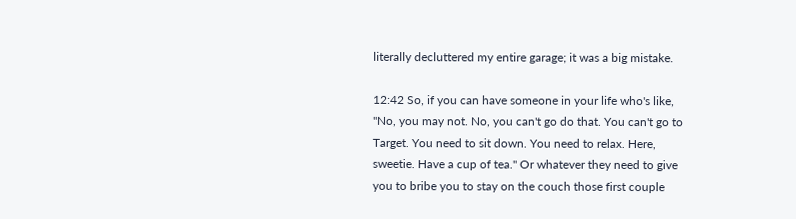literally decluttered my entire garage; it was a big mistake.

12:42 So, if you can have someone in your life who's like, "No, you may not. No, you can't go do that. You can't go to Target. You need to sit down. You need to relax. Here, sweetie. Have a cup of tea." Or whatever they need to give you to bribe you to stay on the couch those first couple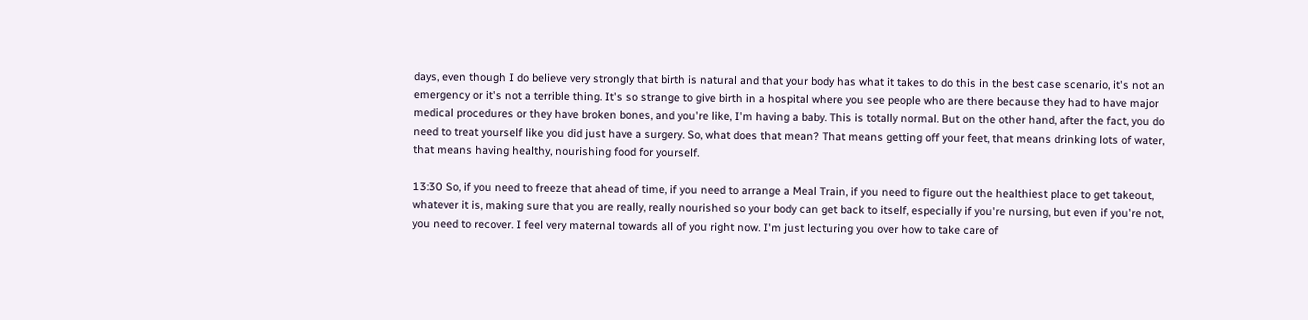days, even though I do believe very strongly that birth is natural and that your body has what it takes to do this in the best case scenario, it's not an emergency or it's not a terrible thing. It's so strange to give birth in a hospital where you see people who are there because they had to have major medical procedures or they have broken bones, and you're like, I'm having a baby. This is totally normal. But on the other hand, after the fact, you do need to treat yourself like you did just have a surgery. So, what does that mean? That means getting off your feet, that means drinking lots of water, that means having healthy, nourishing food for yourself.

13:30 So, if you need to freeze that ahead of time, if you need to arrange a Meal Train, if you need to figure out the healthiest place to get takeout, whatever it is, making sure that you are really, really nourished so your body can get back to itself, especially if you're nursing, but even if you're not, you need to recover. I feel very maternal towards all of you right now. I'm just lecturing you over how to take care of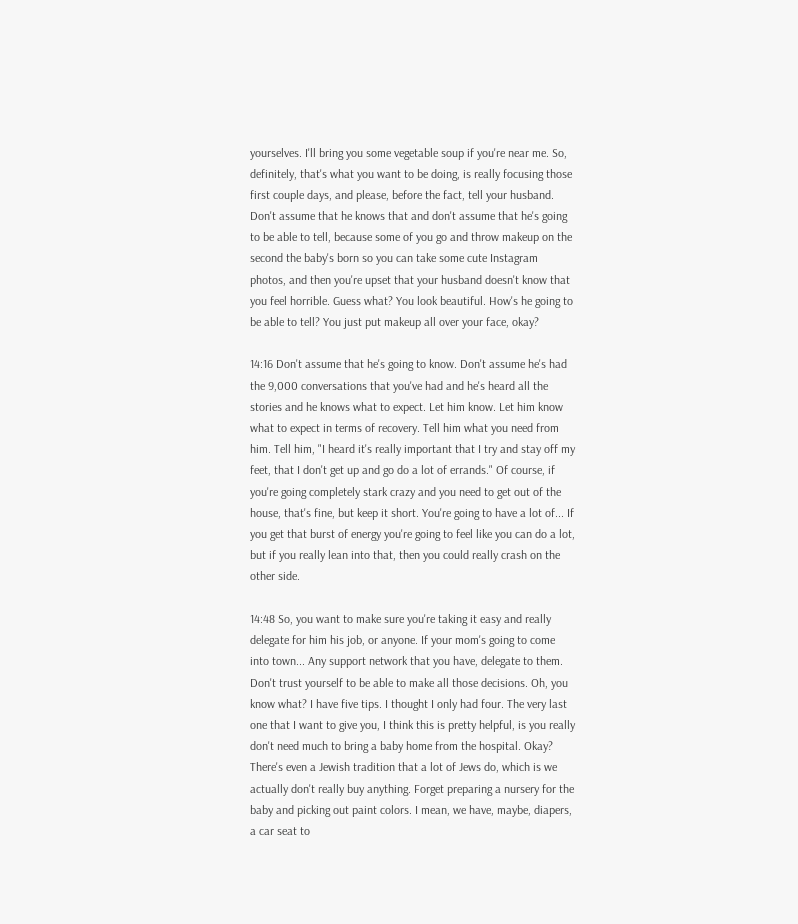yourselves. I'll bring you some vegetable soup if you're near me. So, definitely, that's what you want to be doing, is really focusing those first couple days, and please, before the fact, tell your husband. Don't assume that he knows that and don't assume that he's going to be able to tell, because some of you go and throw makeup on the second the baby's born so you can take some cute Instagram photos, and then you're upset that your husband doesn't know that you feel horrible. Guess what? You look beautiful. How's he going to be able to tell? You just put makeup all over your face, okay?

14:16 Don't assume that he's going to know. Don't assume he's had the 9,000 conversations that you've had and he's heard all the stories and he knows what to expect. Let him know. Let him know what to expect in terms of recovery. Tell him what you need from him. Tell him, "I heard it's really important that I try and stay off my feet, that I don't get up and go do a lot of errands." Of course, if you're going completely stark crazy and you need to get out of the house, that's fine, but keep it short. You're going to have a lot of... If you get that burst of energy you're going to feel like you can do a lot, but if you really lean into that, then you could really crash on the other side.

14:48 So, you want to make sure you're taking it easy and really delegate for him his job, or anyone. If your mom's going to come into town... Any support network that you have, delegate to them. Don't trust yourself to be able to make all those decisions. Oh, you know what? I have five tips. I thought I only had four. The very last one that I want to give you, I think this is pretty helpful, is you really don't need much to bring a baby home from the hospital. Okay? There's even a Jewish tradition that a lot of Jews do, which is we actually don't really buy anything. Forget preparing a nursery for the baby and picking out paint colors. I mean, we have, maybe, diapers, a car seat to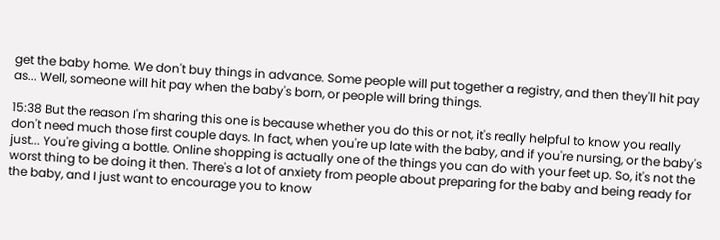get the baby home. We don't buy things in advance. Some people will put together a registry, and then they'll hit pay as... Well, someone will hit pay when the baby's born, or people will bring things.

15:38 But the reason I'm sharing this one is because whether you do this or not, it's really helpful to know you really don't need much those first couple days. In fact, when you're up late with the baby, and if you're nursing, or the baby's just... You're giving a bottle. Online shopping is actually one of the things you can do with your feet up. So, it's not the worst thing to be doing it then. There's a lot of anxiety from people about preparing for the baby and being ready for the baby, and I just want to encourage you to know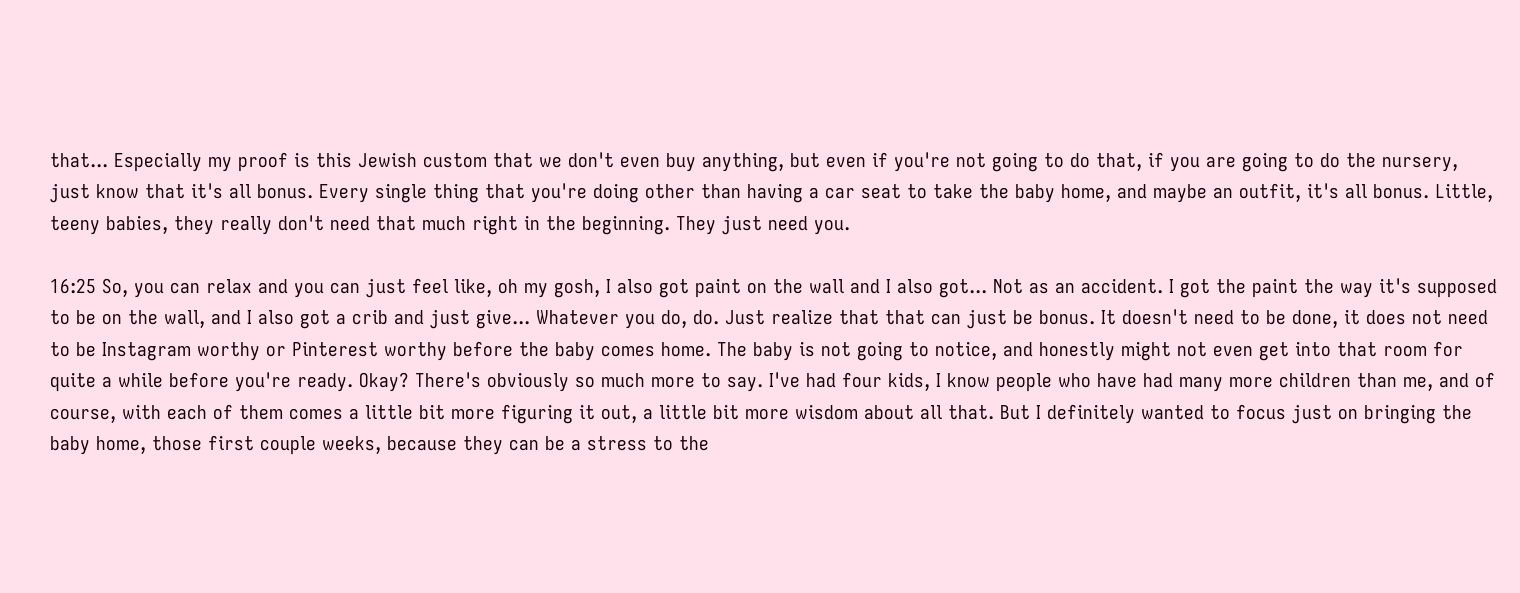that... Especially my proof is this Jewish custom that we don't even buy anything, but even if you're not going to do that, if you are going to do the nursery, just know that it's all bonus. Every single thing that you're doing other than having a car seat to take the baby home, and maybe an outfit, it's all bonus. Little, teeny babies, they really don't need that much right in the beginning. They just need you.

16:25 So, you can relax and you can just feel like, oh my gosh, I also got paint on the wall and I also got... Not as an accident. I got the paint the way it's supposed to be on the wall, and I also got a crib and just give... Whatever you do, do. Just realize that that can just be bonus. It doesn't need to be done, it does not need to be Instagram worthy or Pinterest worthy before the baby comes home. The baby is not going to notice, and honestly might not even get into that room for quite a while before you're ready. Okay? There's obviously so much more to say. I've had four kids, I know people who have had many more children than me, and of course, with each of them comes a little bit more figuring it out, a little bit more wisdom about all that. But I definitely wanted to focus just on bringing the baby home, those first couple weeks, because they can be a stress to the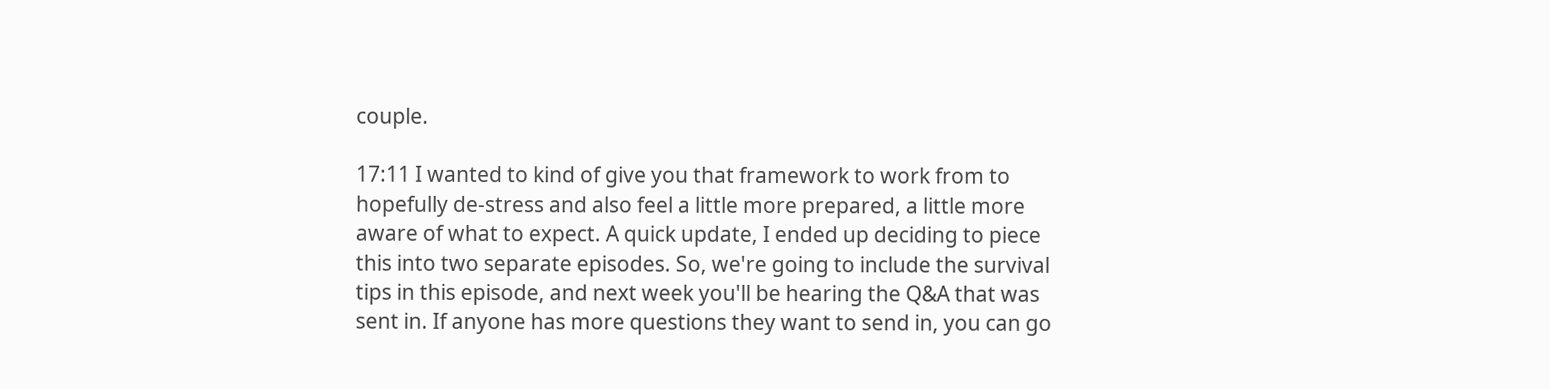couple.

17:11 I wanted to kind of give you that framework to work from to hopefully de-stress and also feel a little more prepared, a little more aware of what to expect. A quick update, I ended up deciding to piece this into two separate episodes. So, we're going to include the survival tips in this episode, and next week you'll be hearing the Q&A that was sent in. If anyone has more questions they want to send in, you can go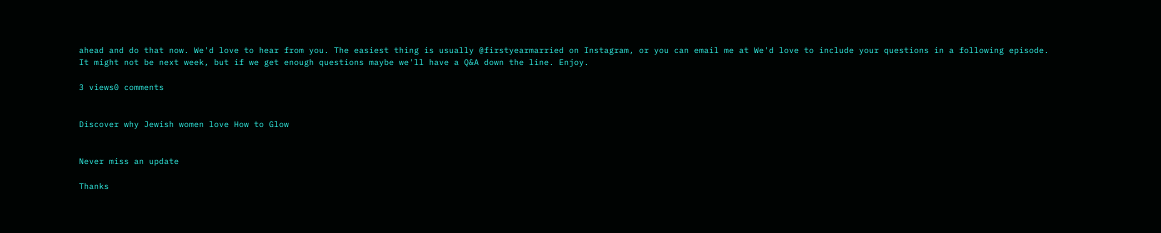ahead and do that now. We'd love to hear from you. The easiest thing is usually @firstyearmarried on Instagram, or you can email me at We'd love to include your questions in a following episode. It might not be next week, but if we get enough questions maybe we'll have a Q&A down the line. Enjoy.

3 views0 comments


Discover why Jewish women love How to Glow


Never miss an update

Thanks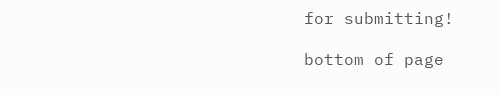for submitting!

bottom of page